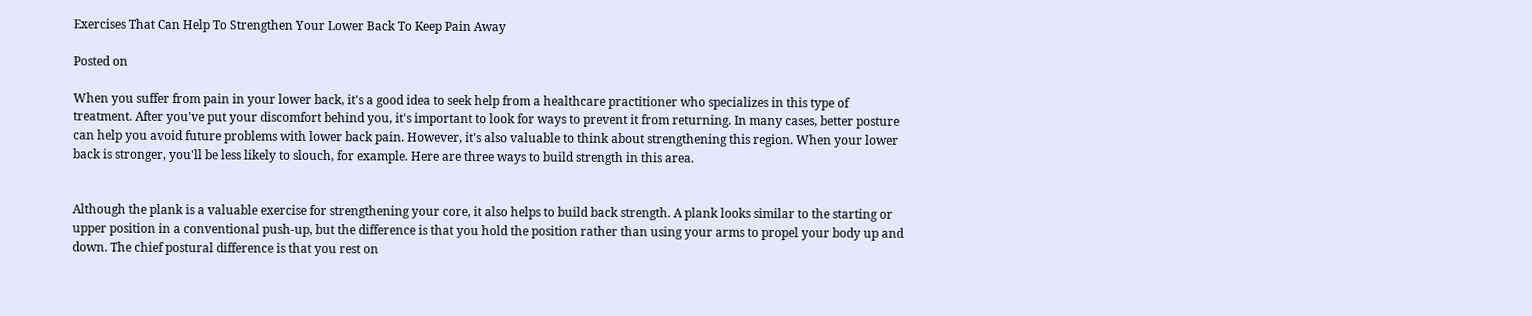Exercises That Can Help To Strengthen Your Lower Back To Keep Pain Away

Posted on

When you suffer from pain in your lower back, it's a good idea to seek help from a healthcare practitioner who specializes in this type of treatment. After you've put your discomfort behind you, it's important to look for ways to prevent it from returning. In many cases, better posture can help you avoid future problems with lower back pain. However, it's also valuable to think about strengthening this region. When your lower back is stronger, you'll be less likely to slouch, for example. Here are three ways to build strength in this area.


Although the plank is a valuable exercise for strengthening your core, it also helps to build back strength. A plank looks similar to the starting or upper position in a conventional push-up, but the difference is that you hold the position rather than using your arms to propel your body up and down. The chief postural difference is that you rest on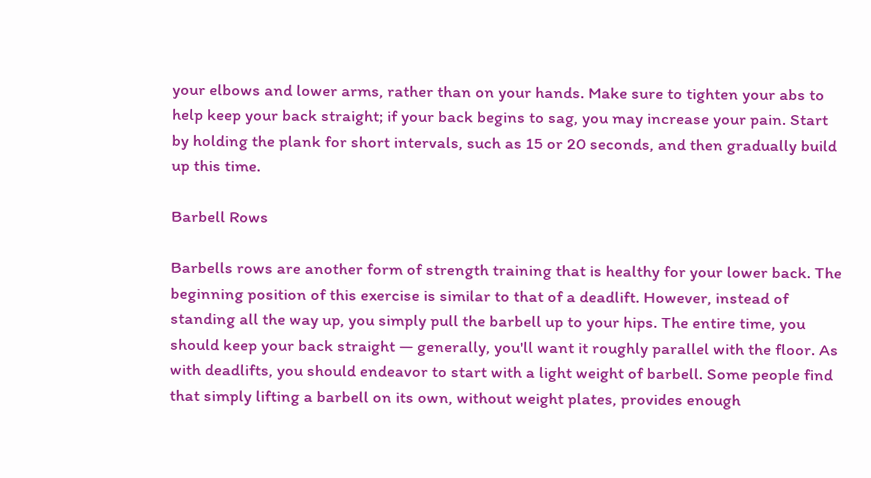your elbows and lower arms, rather than on your hands. Make sure to tighten your abs to help keep your back straight; if your back begins to sag, you may increase your pain. Start by holding the plank for short intervals, such as 15 or 20 seconds, and then gradually build up this time.

Barbell Rows

Barbells rows are another form of strength training that is healthy for your lower back. The beginning position of this exercise is similar to that of a deadlift. However, instead of standing all the way up, you simply pull the barbell up to your hips. The entire time, you should keep your back straight — generally, you'll want it roughly parallel with the floor. As with deadlifts, you should endeavor to start with a light weight of barbell. Some people find that simply lifting a barbell on its own, without weight plates, provides enough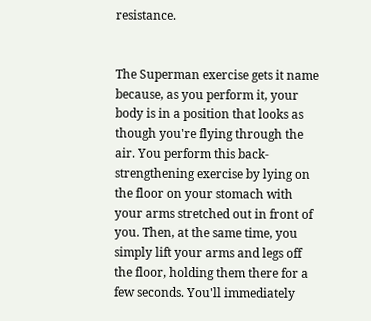resistance.


The Superman exercise gets it name because, as you perform it, your body is in a position that looks as though you're flying through the air. You perform this back-strengthening exercise by lying on the floor on your stomach with your arms stretched out in front of you. Then, at the same time, you simply lift your arms and legs off the floor, holding them there for a few seconds. You'll immediately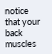notice that your back muscles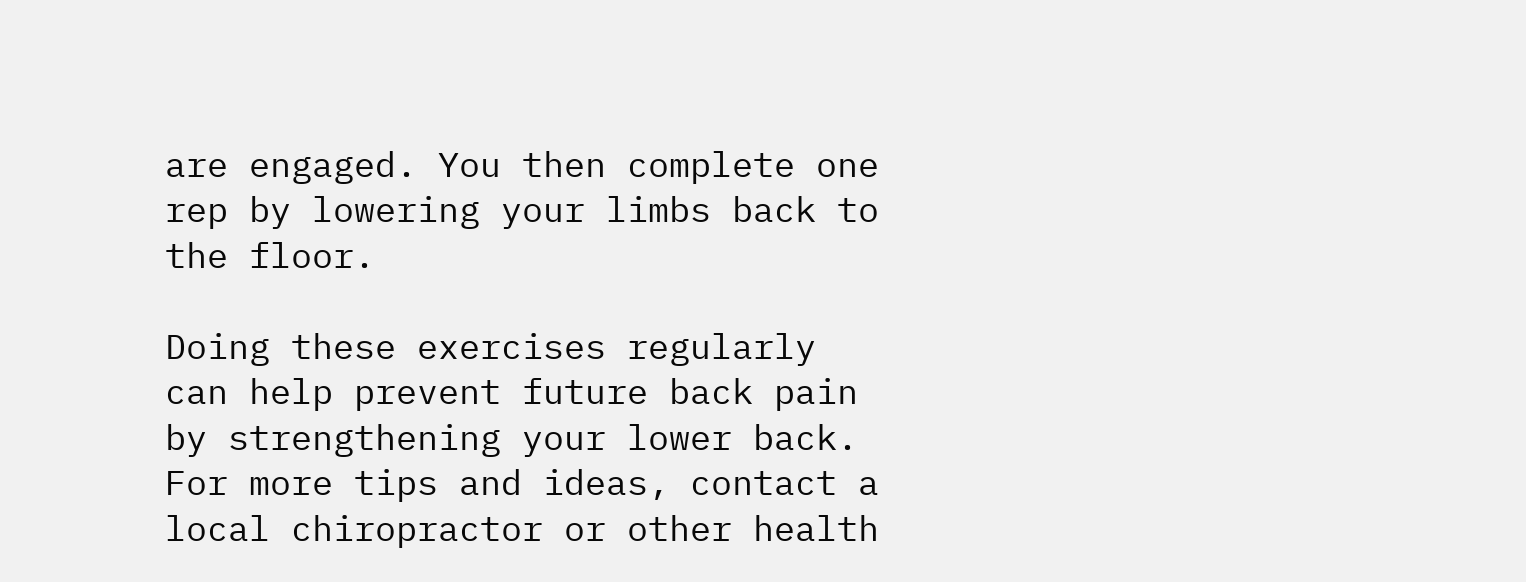are engaged. You then complete one rep by lowering your limbs back to the floor.

Doing these exercises regularly can help prevent future back pain by strengthening your lower back. For more tips and ideas, contact a local chiropractor or other health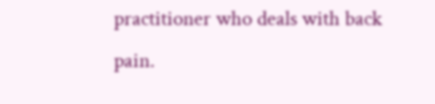practitioner who deals with back pain.